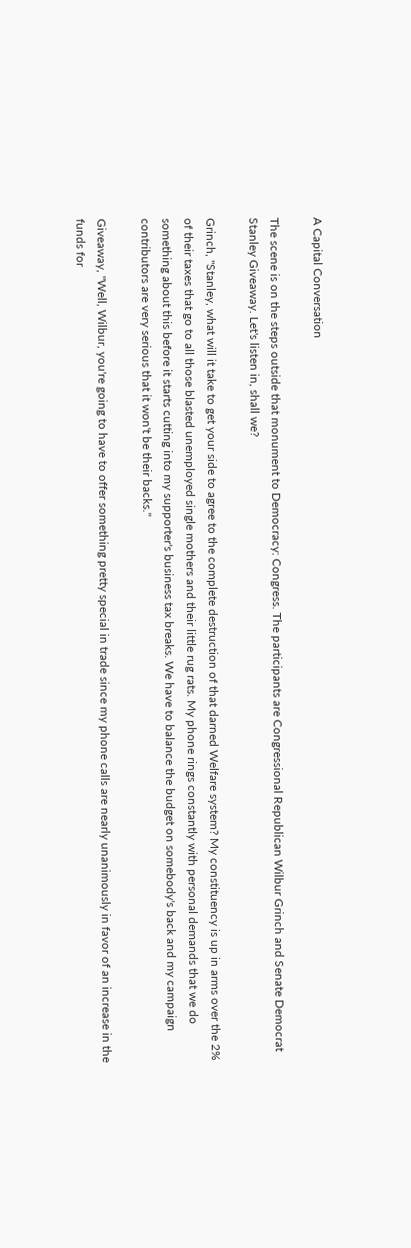A Capital Conversation

The scene is on the steps outside that monument to Democracy: Congress. The participants are Congressional Republican Wilbur Grinch and Senate Democrat Stanley Giveaway. Let's listen in, shall we?

Grinch, "Stanley, what will it take to get your side to agree to the complete destruction of that darned Welfare system? My constituency is up in arms over the 2% of their taxes that go to all those blasted unemployed single mothers and their little rug rats. My phone rings constantly with personal demands that we do something about this before it starts cutting into my supporter's business tax breaks. We have to balance the budget on somebody's back and my campaign contributors are very serious that it won't be their backs."

Giveaway, "Well, Wilbur, you're going to have to offer something pretty special in trade since my phone calls are nearly unanimously in favor of an increase in the funds for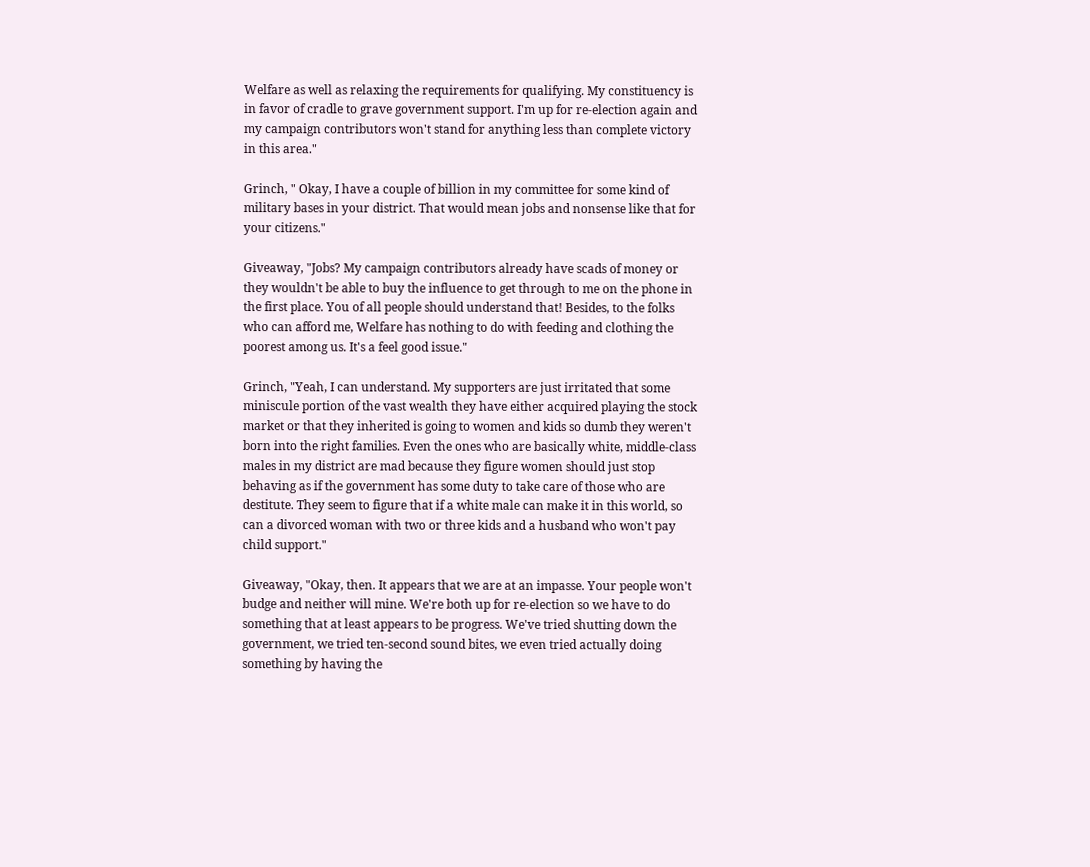Welfare as well as relaxing the requirements for qualifying. My constituency is in favor of cradle to grave government support. I'm up for re-election again and my campaign contributors won't stand for anything less than complete victory in this area."

Grinch, " Okay, I have a couple of billion in my committee for some kind of military bases in your district. That would mean jobs and nonsense like that for your citizens."

Giveaway, "Jobs? My campaign contributors already have scads of money or they wouldn't be able to buy the influence to get through to me on the phone in the first place. You of all people should understand that! Besides, to the folks who can afford me, Welfare has nothing to do with feeding and clothing the poorest among us. It's a feel good issue."

Grinch, "Yeah, I can understand. My supporters are just irritated that some miniscule portion of the vast wealth they have either acquired playing the stock market or that they inherited is going to women and kids so dumb they weren't born into the right families. Even the ones who are basically white, middle-class males in my district are mad because they figure women should just stop behaving as if the government has some duty to take care of those who are destitute. They seem to figure that if a white male can make it in this world, so can a divorced woman with two or three kids and a husband who won't pay child support."

Giveaway, "Okay, then. It appears that we are at an impasse. Your people won't budge and neither will mine. We're both up for re-election so we have to do something that at least appears to be progress. We've tried shutting down the government, we tried ten-second sound bites, we even tried actually doing something by having the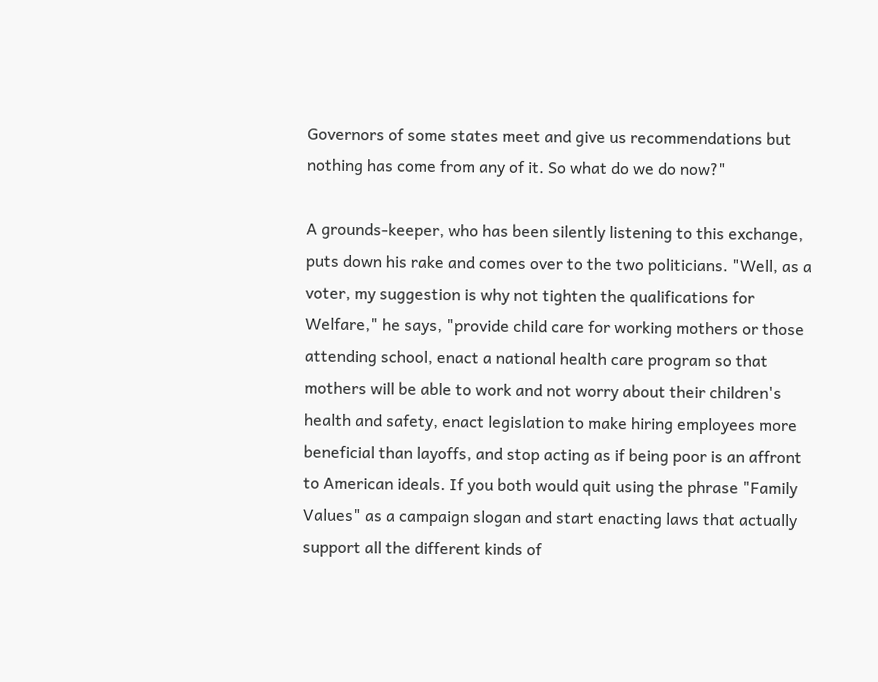Governors of some states meet and give us recommendations but nothing has come from any of it. So what do we do now?"

A grounds-keeper, who has been silently listening to this exchange, puts down his rake and comes over to the two politicians. "Well, as a voter, my suggestion is why not tighten the qualifications for Welfare," he says, "provide child care for working mothers or those attending school, enact a national health care program so that mothers will be able to work and not worry about their children's health and safety, enact legislation to make hiring employees more beneficial than layoffs, and stop acting as if being poor is an affront to American ideals. If you both would quit using the phrase "Family Values" as a campaign slogan and start enacting laws that actually support all the different kinds of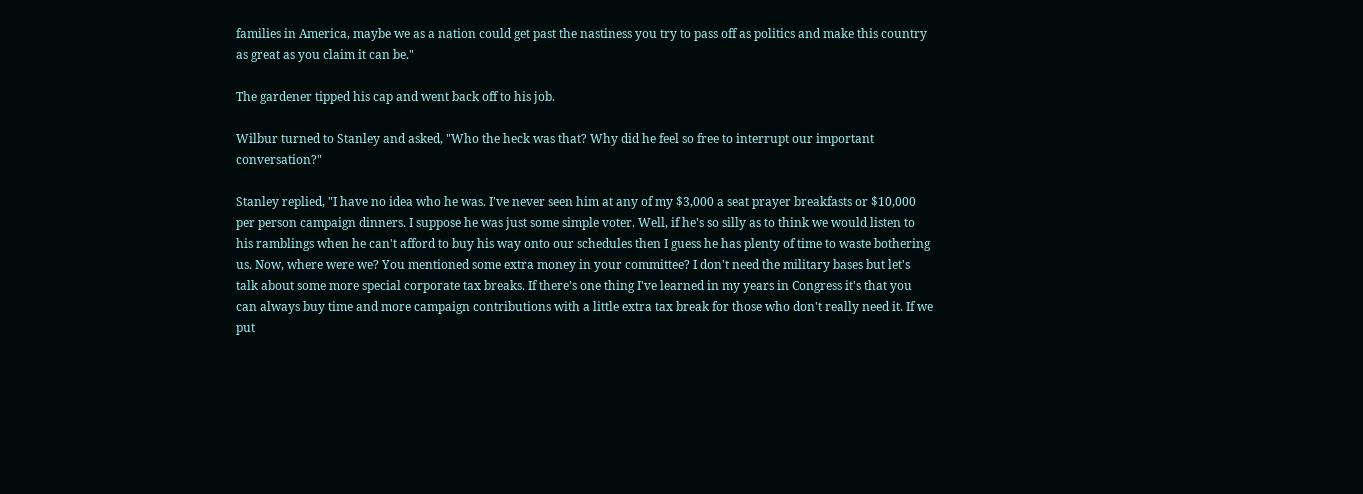families in America, maybe we as a nation could get past the nastiness you try to pass off as politics and make this country as great as you claim it can be."

The gardener tipped his cap and went back off to his job.

Wilbur turned to Stanley and asked, "Who the heck was that? Why did he feel so free to interrupt our important conversation?"

Stanley replied, "I have no idea who he was. I've never seen him at any of my $3,000 a seat prayer breakfasts or $10,000 per person campaign dinners. I suppose he was just some simple voter. Well, if he's so silly as to think we would listen to his ramblings when he can't afford to buy his way onto our schedules then I guess he has plenty of time to waste bothering us. Now, where were we? You mentioned some extra money in your committee? I don't need the military bases but let's talk about some more special corporate tax breaks. If there's one thing I've learned in my years in Congress it's that you can always buy time and more campaign contributions with a little extra tax break for those who don't really need it. If we put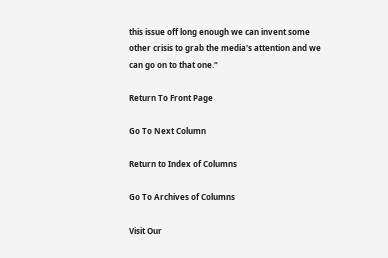this issue off long enough we can invent some other crisis to grab the media's attention and we can go on to that one."

Return To Front Page

Go To Next Column

Return to Index of Columns

Go To Archives of Columns

Visit Our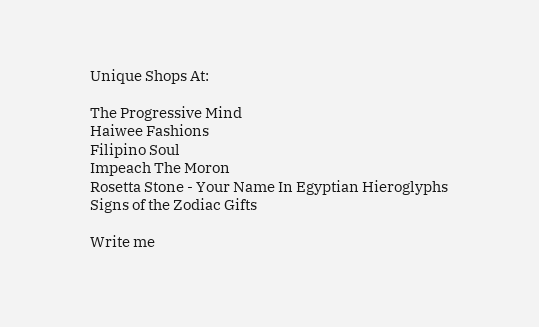Unique Shops At:

The Progressive Mind
Haiwee Fashions
Filipino Soul
Impeach The Moron
Rosetta Stone - Your Name In Egyptian Hieroglyphs
Signs of the Zodiac Gifts

Write me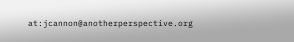at:jcannon@anotherperspective.org